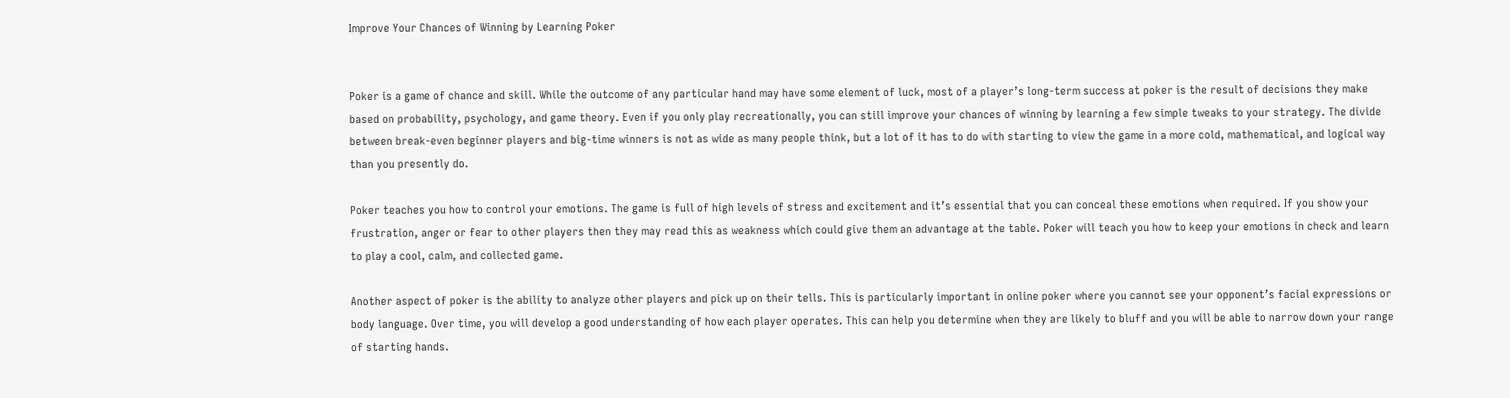Improve Your Chances of Winning by Learning Poker


Poker is a game of chance and skill. While the outcome of any particular hand may have some element of luck, most of a player’s long-term success at poker is the result of decisions they make based on probability, psychology, and game theory. Even if you only play recreationally, you can still improve your chances of winning by learning a few simple tweaks to your strategy. The divide between break-even beginner players and big-time winners is not as wide as many people think, but a lot of it has to do with starting to view the game in a more cold, mathematical, and logical way than you presently do.

Poker teaches you how to control your emotions. The game is full of high levels of stress and excitement and it’s essential that you can conceal these emotions when required. If you show your frustration, anger or fear to other players then they may read this as weakness which could give them an advantage at the table. Poker will teach you how to keep your emotions in check and learn to play a cool, calm, and collected game.

Another aspect of poker is the ability to analyze other players and pick up on their tells. This is particularly important in online poker where you cannot see your opponent’s facial expressions or body language. Over time, you will develop a good understanding of how each player operates. This can help you determine when they are likely to bluff and you will be able to narrow down your range of starting hands.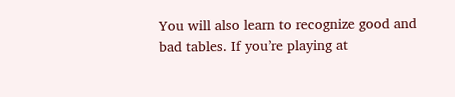You will also learn to recognize good and bad tables. If you’re playing at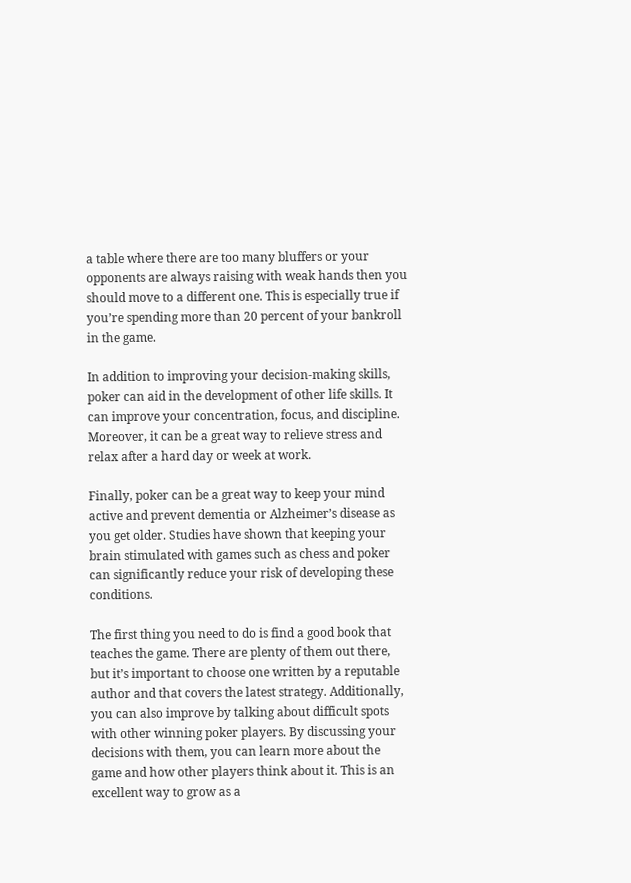a table where there are too many bluffers or your opponents are always raising with weak hands then you should move to a different one. This is especially true if you’re spending more than 20 percent of your bankroll in the game.

In addition to improving your decision-making skills, poker can aid in the development of other life skills. It can improve your concentration, focus, and discipline. Moreover, it can be a great way to relieve stress and relax after a hard day or week at work.

Finally, poker can be a great way to keep your mind active and prevent dementia or Alzheimer’s disease as you get older. Studies have shown that keeping your brain stimulated with games such as chess and poker can significantly reduce your risk of developing these conditions.

The first thing you need to do is find a good book that teaches the game. There are plenty of them out there, but it’s important to choose one written by a reputable author and that covers the latest strategy. Additionally, you can also improve by talking about difficult spots with other winning poker players. By discussing your decisions with them, you can learn more about the game and how other players think about it. This is an excellent way to grow as a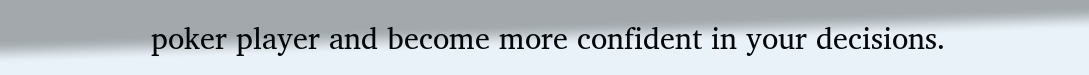poker player and become more confident in your decisions.